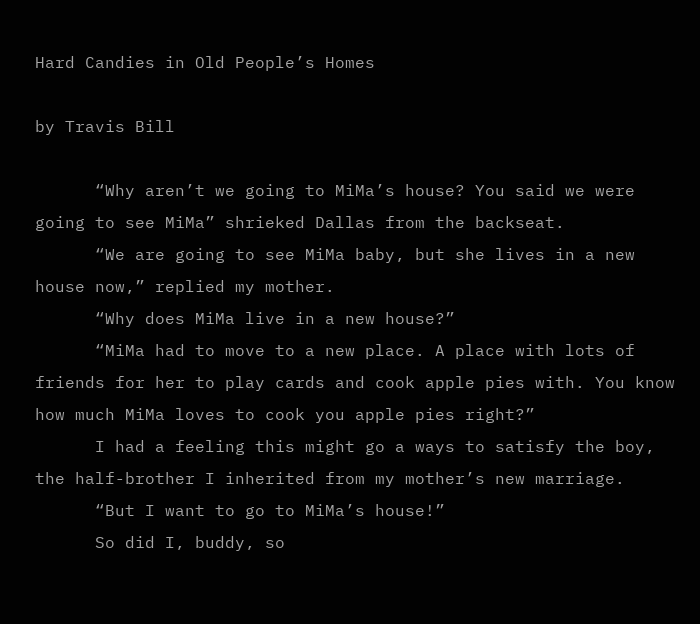Hard Candies in Old People’s Homes

by Travis Bill

      “Why aren’t we going to MiMa’s house? You said we were going to see MiMa” shrieked Dallas from the backseat.
      “We are going to see MiMa baby, but she lives in a new house now,” replied my mother.
      “Why does MiMa live in a new house?”
      “MiMa had to move to a new place. A place with lots of friends for her to play cards and cook apple pies with. You know how much MiMa loves to cook you apple pies right?”
      I had a feeling this might go a ways to satisfy the boy, the half-brother I inherited from my mother’s new marriage.
      “But I want to go to MiMa’s house!”
      So did I, buddy, so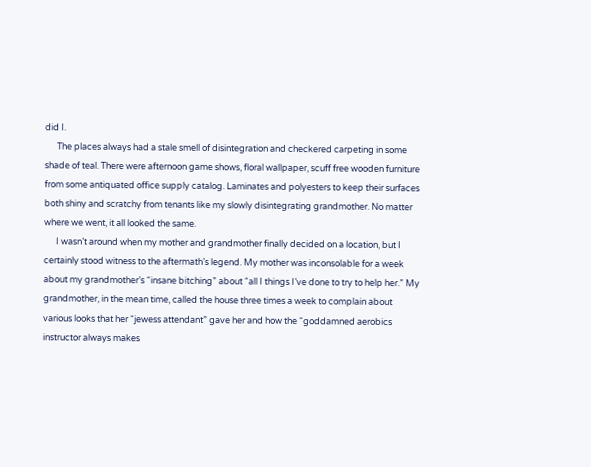did I.
      The places always had a stale smell of disintegration and checkered carpeting in some shade of teal. There were afternoon game shows, floral wallpaper, scuff free wooden furniture from some antiquated office supply catalog. Laminates and polyesters to keep their surfaces both shiny and scratchy from tenants like my slowly disintegrating grandmother. No matter where we went, it all looked the same.
      I wasn’t around when my mother and grandmother finally decided on a location, but I certainly stood witness to the aftermath’s legend. My mother was inconsolable for a week about my grandmother’s “insane bitching” about “all I things I’ve done to try to help her.” My grandmother, in the mean time, called the house three times a week to complain about various looks that her “jewess attendant” gave her and how the “goddamned aerobics instructor always makes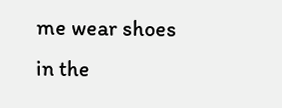me wear shoes in the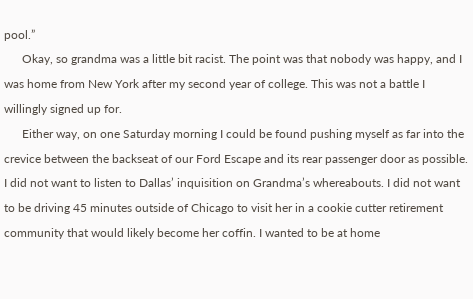pool.”
      Okay, so grandma was a little bit racist. The point was that nobody was happy, and I was home from New York after my second year of college. This was not a battle I willingly signed up for.
      Either way, on one Saturday morning I could be found pushing myself as far into the crevice between the backseat of our Ford Escape and its rear passenger door as possible. I did not want to listen to Dallas’ inquisition on Grandma’s whereabouts. I did not want to be driving 45 minutes outside of Chicago to visit her in a cookie cutter retirement community that would likely become her coffin. I wanted to be at home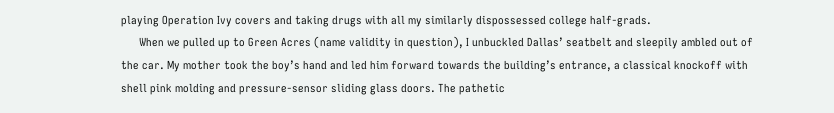playing Operation Ivy covers and taking drugs with all my similarly dispossessed college half-grads.
      When we pulled up to Green Acres (name validity in question), I unbuckled Dallas’ seatbelt and sleepily ambled out of the car. My mother took the boy’s hand and led him forward towards the building’s entrance, a classical knockoff with shell pink molding and pressure-sensor sliding glass doors. The pathetic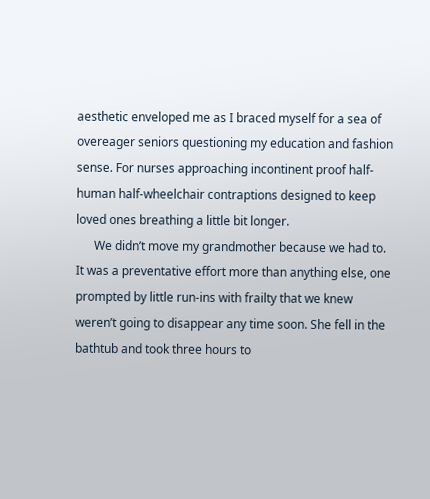aesthetic enveloped me as I braced myself for a sea of overeager seniors questioning my education and fashion sense. For nurses approaching incontinent proof half-human half-wheelchair contraptions designed to keep loved ones breathing a little bit longer.
      We didn’t move my grandmother because we had to. It was a preventative effort more than anything else, one prompted by little run-ins with frailty that we knew weren’t going to disappear any time soon. She fell in the bathtub and took three hours to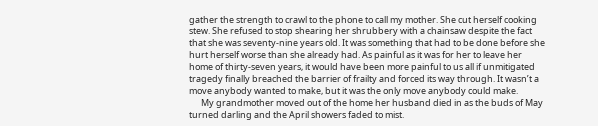gather the strength to crawl to the phone to call my mother. She cut herself cooking stew. She refused to stop shearing her shrubbery with a chainsaw despite the fact that she was seventy-nine years old. It was something that had to be done before she hurt herself worse than she already had. As painful as it was for her to leave her home of thirty-seven years, it would have been more painful to us all if unmitigated tragedy finally breached the barrier of frailty and forced its way through. It wasn’t a move anybody wanted to make, but it was the only move anybody could make.
      My grandmother moved out of the home her husband died in as the buds of May turned darling and the April showers faded to mist.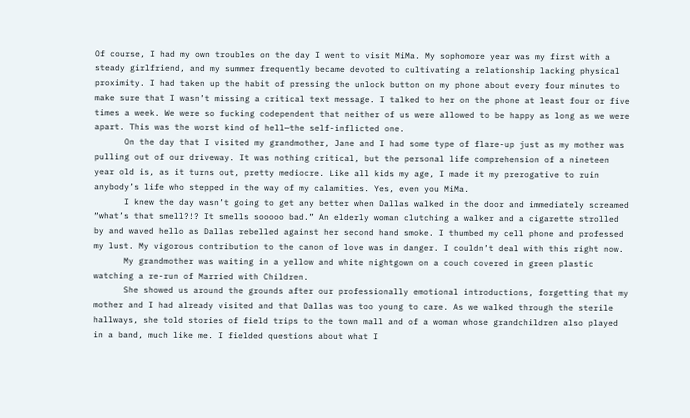Of course, I had my own troubles on the day I went to visit MiMa. My sophomore year was my first with a steady girlfriend, and my summer frequently became devoted to cultivating a relationship lacking physical proximity. I had taken up the habit of pressing the unlock button on my phone about every four minutes to make sure that I wasn’t missing a critical text message. I talked to her on the phone at least four or five times a week. We were so fucking codependent that neither of us were allowed to be happy as long as we were apart. This was the worst kind of hell—the self-inflicted one.
      On the day that I visited my grandmother, Jane and I had some type of flare-up just as my mother was pulling out of our driveway. It was nothing critical, but the personal life comprehension of a nineteen year old is, as it turns out, pretty mediocre. Like all kids my age, I made it my prerogative to ruin anybody’s life who stepped in the way of my calamities. Yes, even you MiMa.
      I knew the day wasn’t going to get any better when Dallas walked in the door and immediately screamed “what’s that smell?!? It smells sooooo bad.” An elderly woman clutching a walker and a cigarette strolled by and waved hello as Dallas rebelled against her second hand smoke. I thumbed my cell phone and professed my lust. My vigorous contribution to the canon of love was in danger. I couldn’t deal with this right now.
      My grandmother was waiting in a yellow and white nightgown on a couch covered in green plastic watching a re-run of Married with Children.
      She showed us around the grounds after our professionally emotional introductions, forgetting that my mother and I had already visited and that Dallas was too young to care. As we walked through the sterile hallways, she told stories of field trips to the town mall and of a woman whose grandchildren also played in a band, much like me. I fielded questions about what I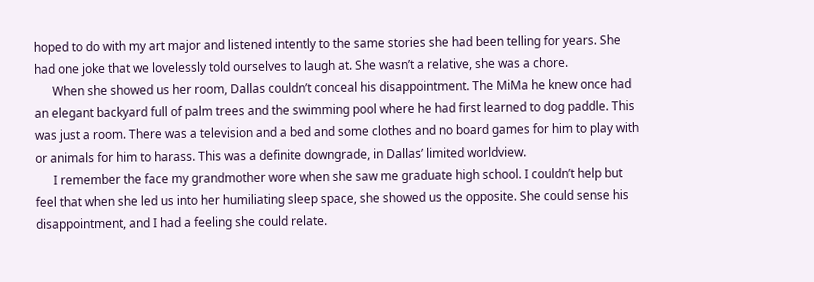hoped to do with my art major and listened intently to the same stories she had been telling for years. She had one joke that we lovelessly told ourselves to laugh at. She wasn’t a relative, she was a chore.
      When she showed us her room, Dallas couldn’t conceal his disappointment. The MiMa he knew once had an elegant backyard full of palm trees and the swimming pool where he had first learned to dog paddle. This was just a room. There was a television and a bed and some clothes and no board games for him to play with or animals for him to harass. This was a definite downgrade, in Dallas’ limited worldview.
      I remember the face my grandmother wore when she saw me graduate high school. I couldn’t help but feel that when she led us into her humiliating sleep space, she showed us the opposite. She could sense his disappointment, and I had a feeling she could relate.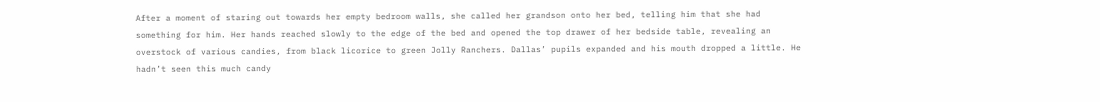After a moment of staring out towards her empty bedroom walls, she called her grandson onto her bed, telling him that she had something for him. Her hands reached slowly to the edge of the bed and opened the top drawer of her bedside table, revealing an overstock of various candies, from black licorice to green Jolly Ranchers. Dallas’ pupils expanded and his mouth dropped a little. He hadn’t seen this much candy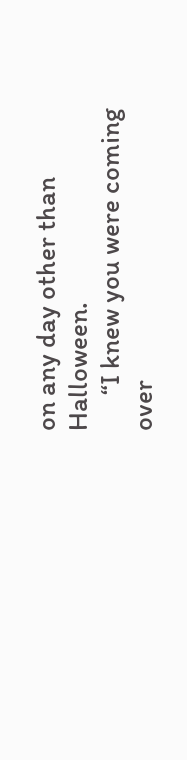on any day other than Halloween.
      “I knew you were coming over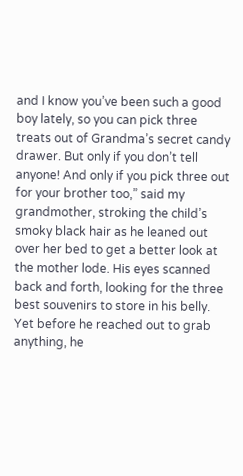and I know you’ve been such a good boy lately, so you can pick three treats out of Grandma’s secret candy drawer. But only if you don’t tell anyone! And only if you pick three out for your brother too,” said my grandmother, stroking the child’s smoky black hair as he leaned out over her bed to get a better look at the mother lode. His eyes scanned back and forth, looking for the three best souvenirs to store in his belly. Yet before he reached out to grab anything, he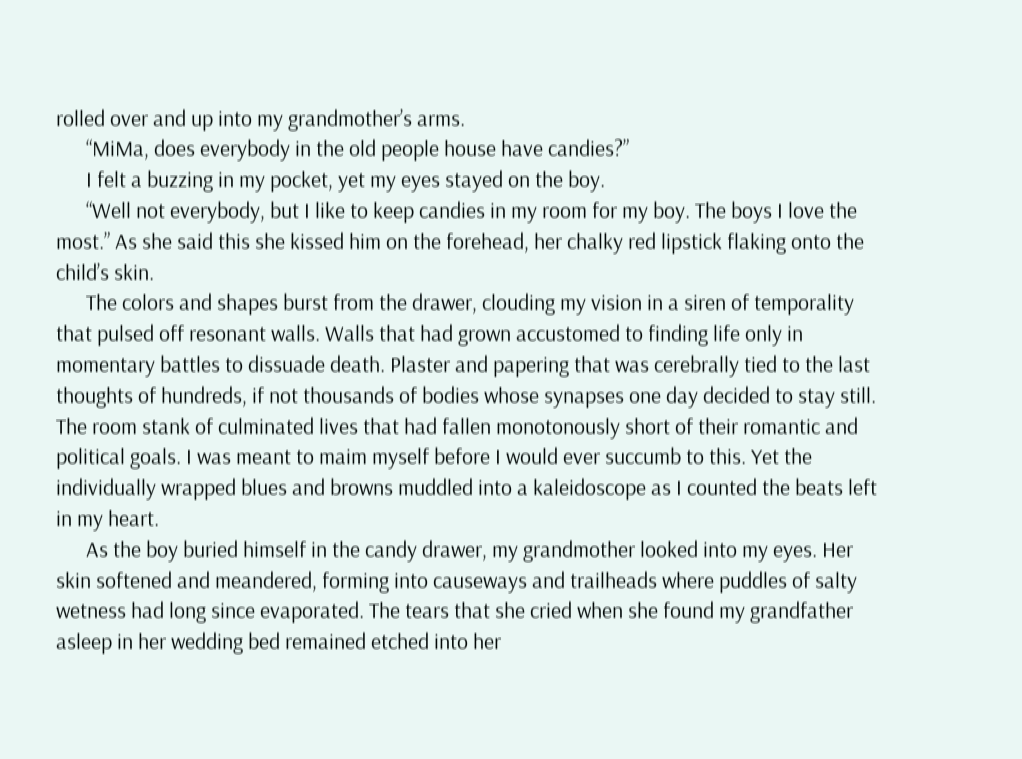rolled over and up into my grandmother’s arms.
      “MiMa, does everybody in the old people house have candies?”
      I felt a buzzing in my pocket, yet my eyes stayed on the boy.
      “Well not everybody, but I like to keep candies in my room for my boy. The boys I love the most.” As she said this she kissed him on the forehead, her chalky red lipstick flaking onto the child’s skin.
      The colors and shapes burst from the drawer, clouding my vision in a siren of temporality that pulsed off resonant walls. Walls that had grown accustomed to finding life only in momentary battles to dissuade death. Plaster and papering that was cerebrally tied to the last thoughts of hundreds, if not thousands of bodies whose synapses one day decided to stay still. The room stank of culminated lives that had fallen monotonously short of their romantic and political goals. I was meant to maim myself before I would ever succumb to this. Yet the individually wrapped blues and browns muddled into a kaleidoscope as I counted the beats left in my heart.
      As the boy buried himself in the candy drawer, my grandmother looked into my eyes. Her skin softened and meandered, forming into causeways and trailheads where puddles of salty wetness had long since evaporated. The tears that she cried when she found my grandfather asleep in her wedding bed remained etched into her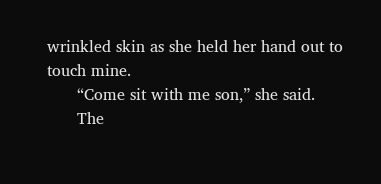wrinkled skin as she held her hand out to touch mine.
      “Come sit with me son,” she said.
      The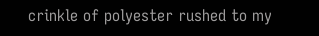crinkle of polyester rushed to my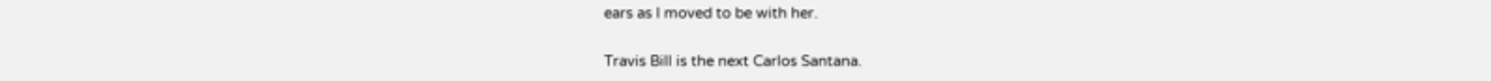ears as I moved to be with her.

Travis Bill is the next Carlos Santana.